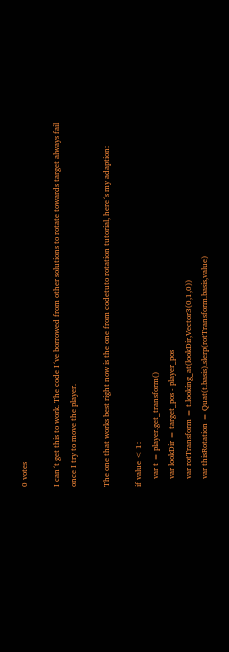0 votes

I can´t get this to work. The code I´ve borrowed from other solutions to rotate towards target always fail once I try to move the player.

The one that works best right now is the one from codetuto rotation tutorial, here´s my adaption:

if value < 1:
    var t = player.get_transform()
    var lookDir = target_pos - player_pos
    var rotTransform = t.looking_at(lookDir,Vector3(0,1,0))
    var thisRotation = Quat(t.basis).slerp(rotTransform.basis,value)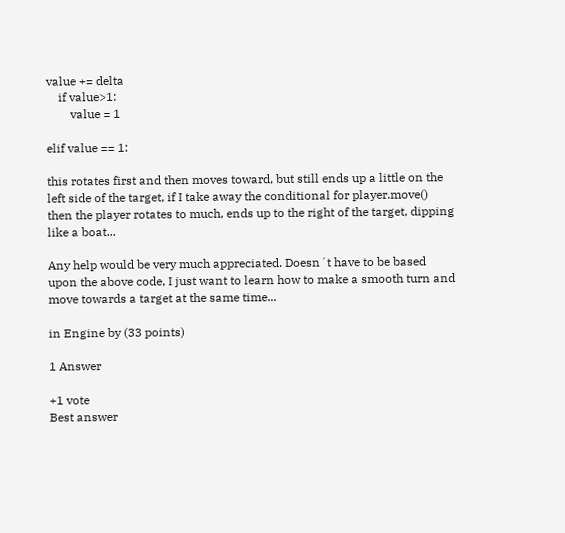value += delta
    if value>1:
        value = 1

elif value == 1:

this rotates first and then moves toward, but still ends up a little on the left side of the target, if I take away the conditional for player.move() then the player rotates to much, ends up to the right of the target, dipping like a boat...

Any help would be very much appreciated. Doesn´t have to be based upon the above code, I just want to learn how to make a smooth turn and move towards a target at the same time...

in Engine by (33 points)

1 Answer

+1 vote
Best answer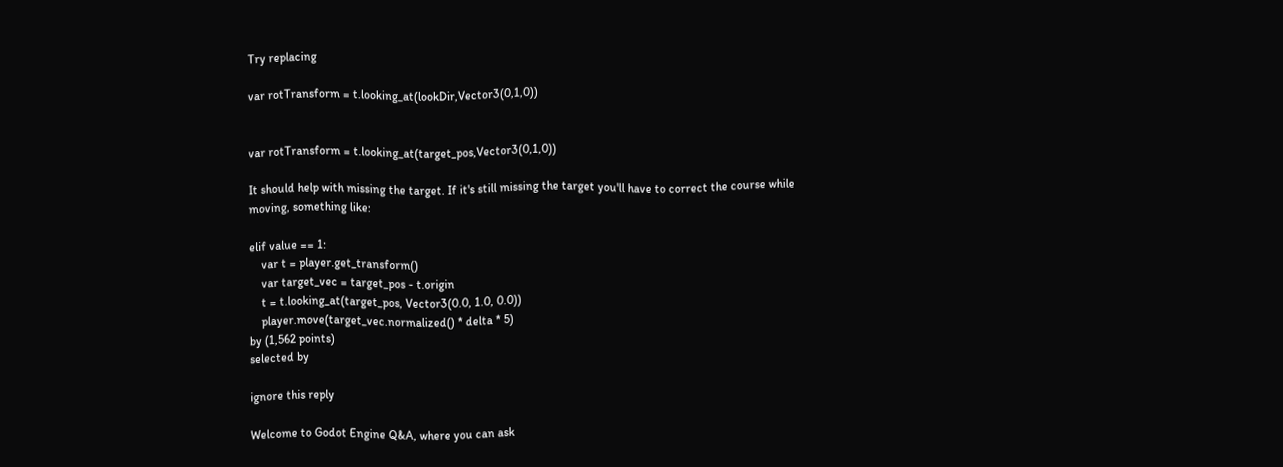Try replacing

var rotTransform = t.looking_at(lookDir,Vector3(0,1,0))


var rotTransform = t.looking_at(target_pos,Vector3(0,1,0))

It should help with missing the target. If it's still missing the target you'll have to correct the course while moving, something like:

elif value == 1:
    var t = player.get_transform()
    var target_vec = target_pos - t.origin
    t = t.looking_at(target_pos, Vector3(0.0, 1.0, 0.0))
    player.move(target_vec.normalized() * delta * 5)
by (1,562 points)
selected by

ignore this reply

Welcome to Godot Engine Q&A, where you can ask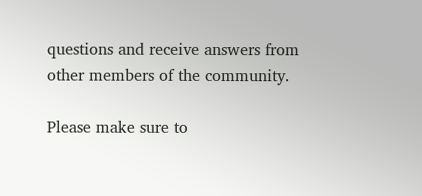questions and receive answers from other members of the community.

Please make sure to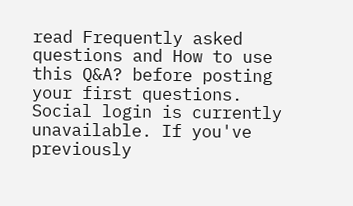read Frequently asked questions and How to use this Q&A? before posting your first questions.
Social login is currently unavailable. If you've previously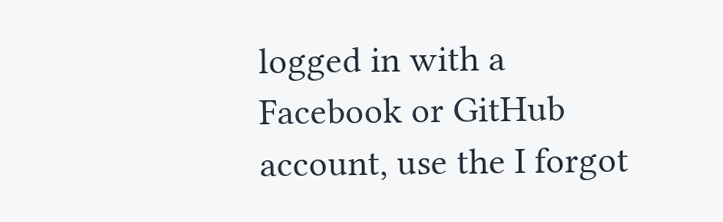logged in with a Facebook or GitHub account, use the I forgot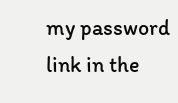my password link in the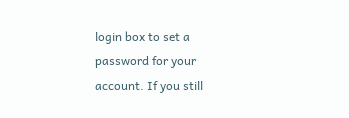login box to set a password for your account. If you still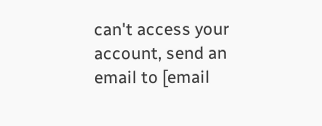can't access your account, send an email to [email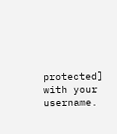protected] with your username.